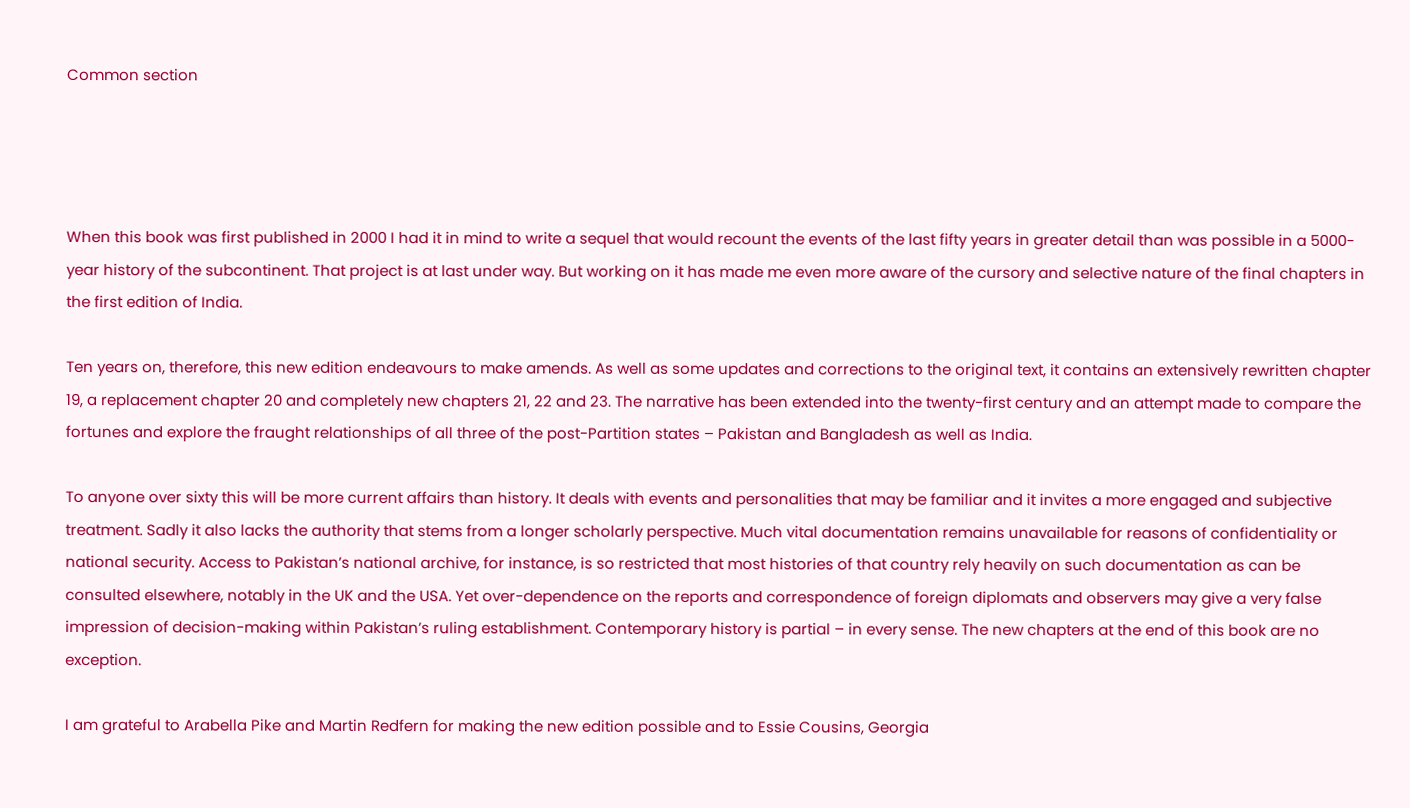Common section




When this book was first published in 2000 I had it in mind to write a sequel that would recount the events of the last fifty years in greater detail than was possible in a 5000-year history of the subcontinent. That project is at last under way. But working on it has made me even more aware of the cursory and selective nature of the final chapters in the first edition of India.

Ten years on, therefore, this new edition endeavours to make amends. As well as some updates and corrections to the original text, it contains an extensively rewritten chapter 19, a replacement chapter 20 and completely new chapters 21, 22 and 23. The narrative has been extended into the twenty-first century and an attempt made to compare the fortunes and explore the fraught relationships of all three of the post-Partition states – Pakistan and Bangladesh as well as India.

To anyone over sixty this will be more current affairs than history. It deals with events and personalities that may be familiar and it invites a more engaged and subjective treatment. Sadly it also lacks the authority that stems from a longer scholarly perspective. Much vital documentation remains unavailable for reasons of confidentiality or national security. Access to Pakistan’s national archive, for instance, is so restricted that most histories of that country rely heavily on such documentation as can be consulted elsewhere, notably in the UK and the USA. Yet over-dependence on the reports and correspondence of foreign diplomats and observers may give a very false impression of decision-making within Pakistan’s ruling establishment. Contemporary history is partial – in every sense. The new chapters at the end of this book are no exception.

I am grateful to Arabella Pike and Martin Redfern for making the new edition possible and to Essie Cousins, Georgia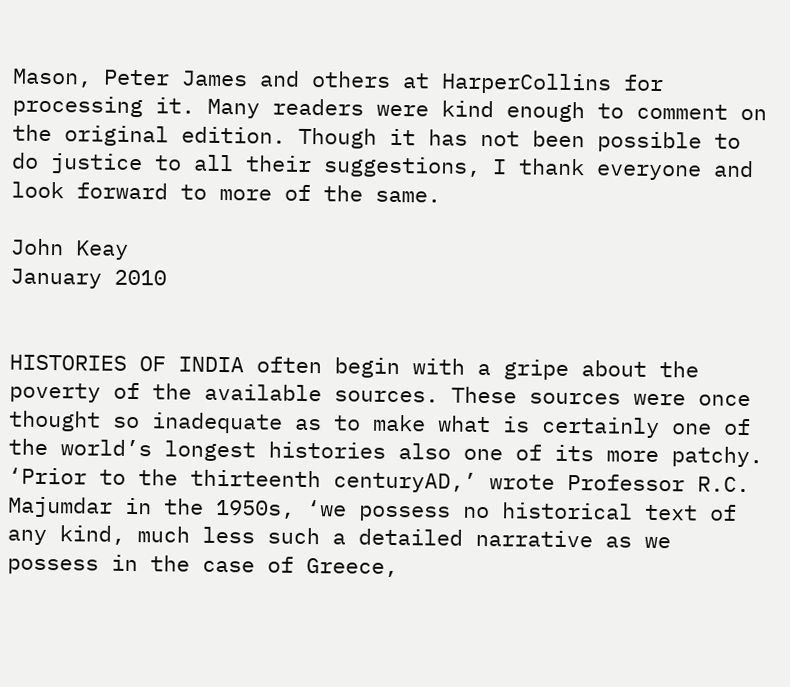Mason, Peter James and others at HarperCollins for processing it. Many readers were kind enough to comment on the original edition. Though it has not been possible to do justice to all their suggestions, I thank everyone and look forward to more of the same.

John Keay
January 2010


HISTORIES OF INDIA often begin with a gripe about the poverty of the available sources. These sources were once thought so inadequate as to make what is certainly one of the world’s longest histories also one of its more patchy. ‘Prior to the thirteenth centuryAD,’ wrote Professor R.C. Majumdar in the 1950s, ‘we possess no historical text of any kind, much less such a detailed narrative as we possess in the case of Greece,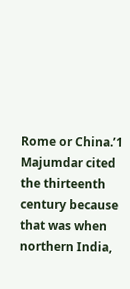Rome or China.’1 Majumdar cited the thirteenth century because that was when northern India,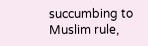succumbing to Muslim rule,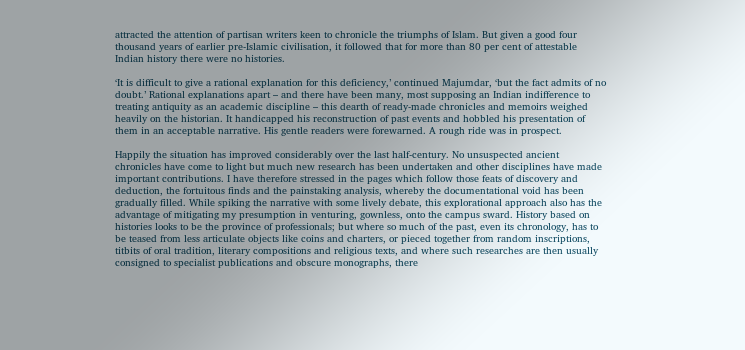attracted the attention of partisan writers keen to chronicle the triumphs of Islam. But given a good four thousand years of earlier pre-Islamic civilisation, it followed that for more than 80 per cent of attestable Indian history there were no histories.

‘It is difficult to give a rational explanation for this deficiency,’ continued Majumdar, ‘but the fact admits of no doubt.’ Rational explanations apart – and there have been many, most supposing an Indian indifference to treating antiquity as an academic discipline – this dearth of ready-made chronicles and memoirs weighed heavily on the historian. It handicapped his reconstruction of past events and hobbled his presentation of them in an acceptable narrative. His gentle readers were forewarned. A rough ride was in prospect.

Happily the situation has improved considerably over the last half-century. No unsuspected ancient chronicles have come to light but much new research has been undertaken and other disciplines have made important contributions. I have therefore stressed in the pages which follow those feats of discovery and deduction, the fortuitous finds and the painstaking analysis, whereby the documentational void has been gradually filled. While spiking the narrative with some lively debate, this explorational approach also has the advantage of mitigating my presumption in venturing, gownless, onto the campus sward. History based on histories looks to be the province of professionals; but where so much of the past, even its chronology, has to be teased from less articulate objects like coins and charters, or pieced together from random inscriptions, titbits of oral tradition, literary compositions and religious texts, and where such researches are then usually consigned to specialist publications and obscure monographs, there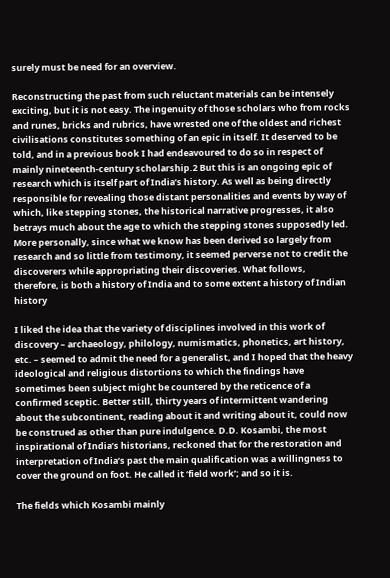surely must be need for an overview.

Reconstructing the past from such reluctant materials can be intensely exciting, but it is not easy. The ingenuity of those scholars who from rocks and runes, bricks and rubrics, have wrested one of the oldest and richest civilisations constitutes something of an epic in itself. It deserved to be told, and in a previous book I had endeavoured to do so in respect of mainly nineteenth-century scholarship.2 But this is an ongoing epic of research which is itself part of India’s history. As well as being directly responsible for revealing those distant personalities and events by way of which, like stepping stones, the historical narrative progresses, it also betrays much about the age to which the stepping stones supposedly led. More personally, since what we know has been derived so largely from research and so little from testimony, it seemed perverse not to credit the discoverers while appropriating their discoveries. What follows, therefore, is both a history of India and to some extent a history of Indian history

I liked the idea that the variety of disciplines involved in this work of discovery – archaeology, philology, numismatics, phonetics, art history, etc. – seemed to admit the need for a generalist, and I hoped that the heavy ideological and religious distortions to which the findings have sometimes been subject might be countered by the reticence of a confirmed sceptic. Better still, thirty years of intermittent wandering about the subcontinent, reading about it and writing about it, could now be construed as other than pure indulgence. D.D. Kosambi, the most inspirational of India’s historians, reckoned that for the restoration and interpretation of India’s past the main qualification was a willingness to cover the ground on foot. He called it ‘field work’; and so it is.

The fields which Kosambi mainly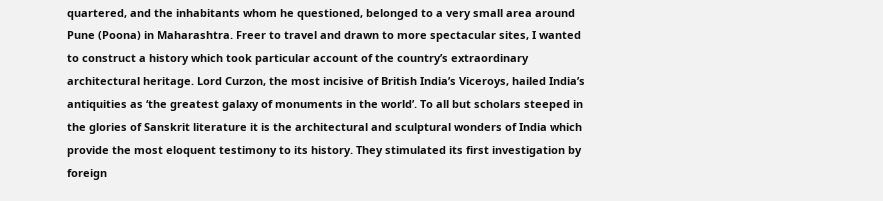quartered, and the inhabitants whom he questioned, belonged to a very small area around Pune (Poona) in Maharashtra. Freer to travel and drawn to more spectacular sites, I wanted to construct a history which took particular account of the country’s extraordinary architectural heritage. Lord Curzon, the most incisive of British India’s Viceroys, hailed India’s antiquities as ‘the greatest galaxy of monuments in the world’. To all but scholars steeped in the glories of Sanskrit literature it is the architectural and sculptural wonders of India which provide the most eloquent testimony to its history. They stimulated its first investigation by foreign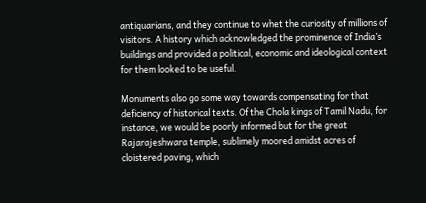antiquarians, and they continue to whet the curiosity of millions of visitors. A history which acknowledged the prominence of India’s buildings and provided a political, economic and ideological context for them looked to be useful.

Monuments also go some way towards compensating for that deficiency of historical texts. Of the Chola kings of Tamil Nadu, for instance, we would be poorly informed but for the great Rajarajeshwara temple, sublimely moored amidst acres of cloistered paving, which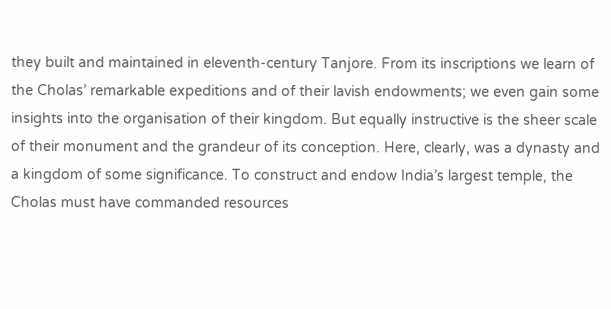they built and maintained in eleventh-century Tanjore. From its inscriptions we learn of the Cholas’ remarkable expeditions and of their lavish endowments; we even gain some insights into the organisation of their kingdom. But equally instructive is the sheer scale of their monument and the grandeur of its conception. Here, clearly, was a dynasty and a kingdom of some significance. To construct and endow India’s largest temple, the Cholas must have commanded resources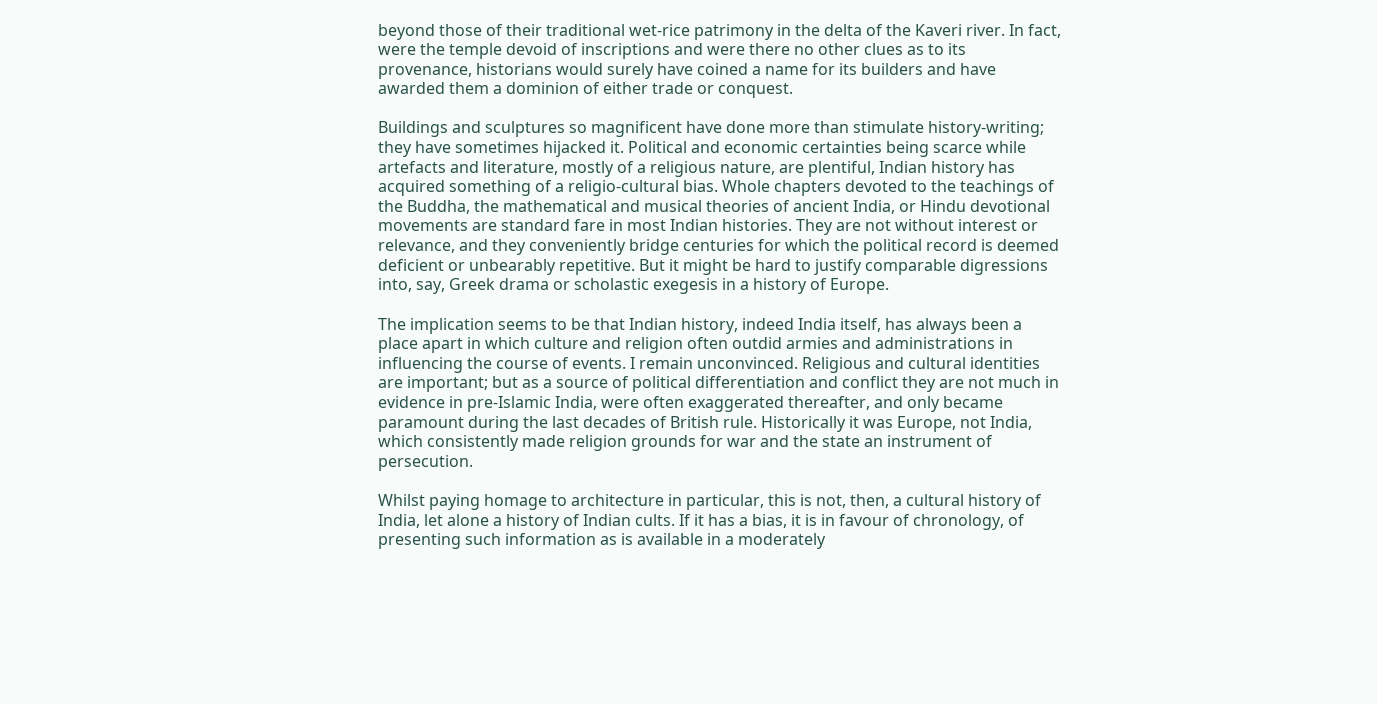beyond those of their traditional wet-rice patrimony in the delta of the Kaveri river. In fact, were the temple devoid of inscriptions and were there no other clues as to its provenance, historians would surely have coined a name for its builders and have awarded them a dominion of either trade or conquest.

Buildings and sculptures so magnificent have done more than stimulate history-writing; they have sometimes hijacked it. Political and economic certainties being scarce while artefacts and literature, mostly of a religious nature, are plentiful, Indian history has acquired something of a religio-cultural bias. Whole chapters devoted to the teachings of the Buddha, the mathematical and musical theories of ancient India, or Hindu devotional movements are standard fare in most Indian histories. They are not without interest or relevance, and they conveniently bridge centuries for which the political record is deemed deficient or unbearably repetitive. But it might be hard to justify comparable digressions into, say, Greek drama or scholastic exegesis in a history of Europe.

The implication seems to be that Indian history, indeed India itself, has always been a place apart in which culture and religion often outdid armies and administrations in influencing the course of events. I remain unconvinced. Religious and cultural identities are important; but as a source of political differentiation and conflict they are not much in evidence in pre-Islamic India, were often exaggerated thereafter, and only became paramount during the last decades of British rule. Historically it was Europe, not India, which consistently made religion grounds for war and the state an instrument of persecution.

Whilst paying homage to architecture in particular, this is not, then, a cultural history of India, let alone a history of Indian cults. If it has a bias, it is in favour of chronology, of presenting such information as is available in a moderately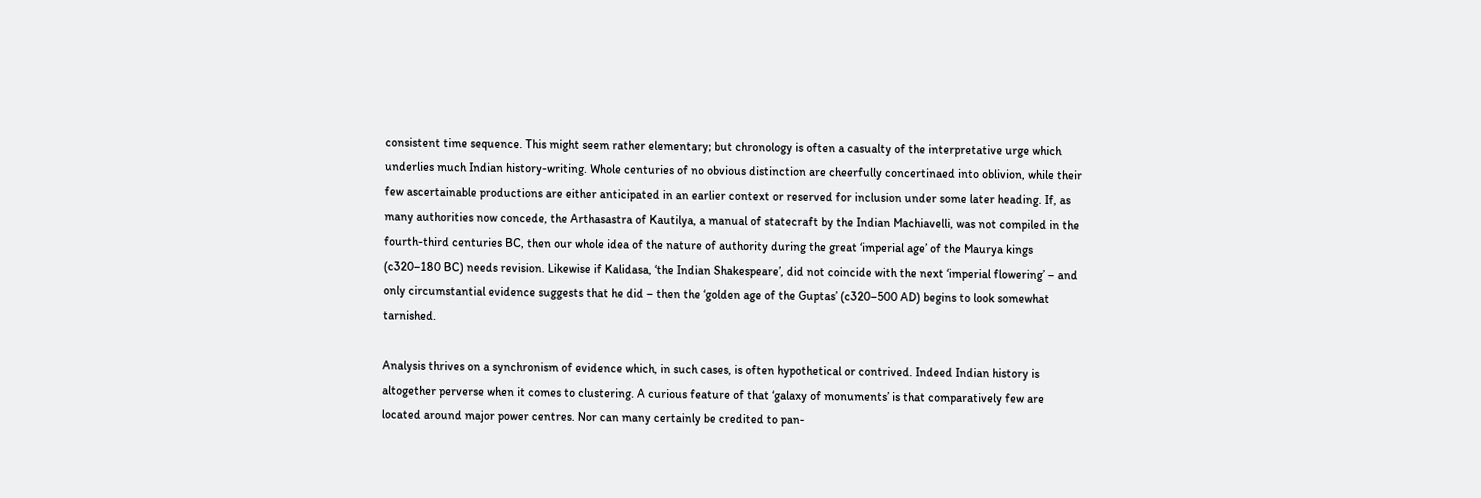consistent time sequence. This might seem rather elementary; but chronology is often a casualty of the interpretative urge which underlies much Indian history-writing. Whole centuries of no obvious distinction are cheerfully concertinaed into oblivion, while their few ascertainable productions are either anticipated in an earlier context or reserved for inclusion under some later heading. If, as many authorities now concede, the Arthasastra of Kautilya, a manual of statecraft by the Indian Machiavelli, was not compiled in the fourth-third centuries BC, then our whole idea of the nature of authority during the great ‘imperial age’ of the Maurya kings (c320–180 BC) needs revision. Likewise if Kalidasa, ‘the Indian Shakespeare’, did not coincide with the next ‘imperial flowering’ – and only circumstantial evidence suggests that he did – then the ‘golden age of the Guptas’ (c320–500 AD) begins to look somewhat tarnished.

Analysis thrives on a synchronism of evidence which, in such cases, is often hypothetical or contrived. Indeed Indian history is altogether perverse when it comes to clustering. A curious feature of that ‘galaxy of monuments’ is that comparatively few are located around major power centres. Nor can many certainly be credited to pan-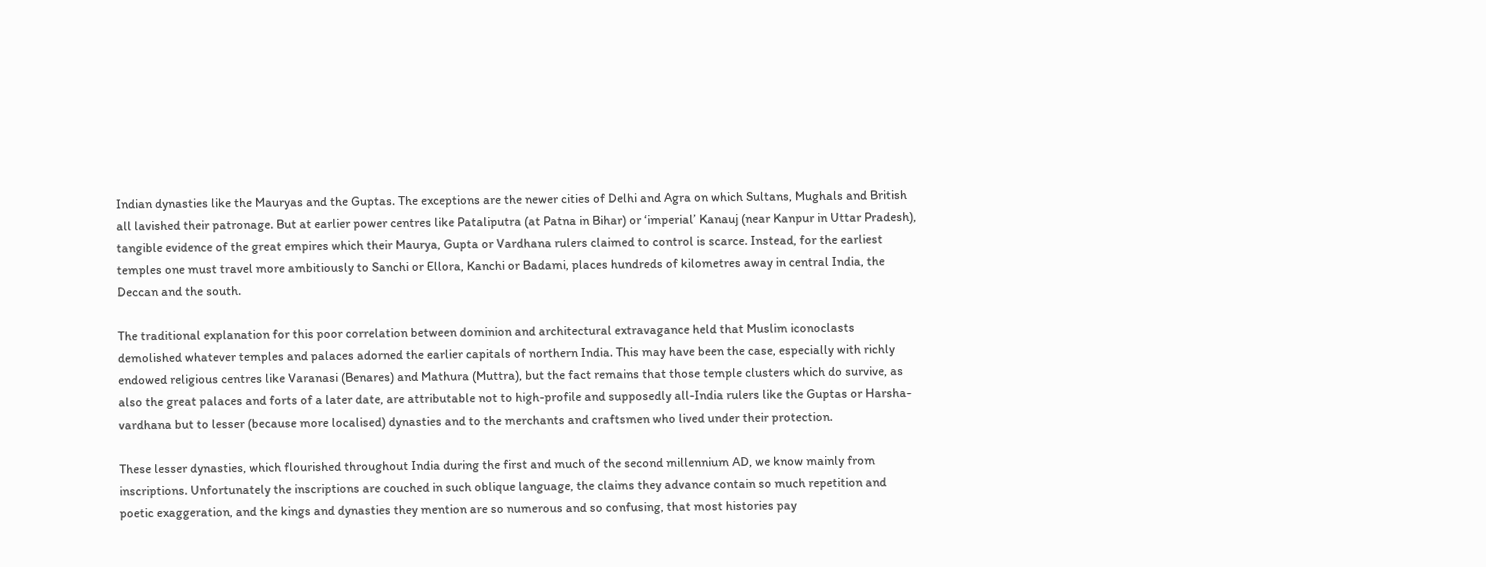Indian dynasties like the Mauryas and the Guptas. The exceptions are the newer cities of Delhi and Agra on which Sultans, Mughals and British all lavished their patronage. But at earlier power centres like Pataliputra (at Patna in Bihar) or ‘imperial’ Kanauj (near Kanpur in Uttar Pradesh), tangible evidence of the great empires which their Maurya, Gupta or Vardhana rulers claimed to control is scarce. Instead, for the earliest temples one must travel more ambitiously to Sanchi or Ellora, Kanchi or Badami, places hundreds of kilometres away in central India, the Deccan and the south.

The traditional explanation for this poor correlation between dominion and architectural extravagance held that Muslim iconoclasts demolished whatever temples and palaces adorned the earlier capitals of northern India. This may have been the case, especially with richly endowed religious centres like Varanasi (Benares) and Mathura (Muttra), but the fact remains that those temple clusters which do survive, as also the great palaces and forts of a later date, are attributable not to high-profile and supposedly all-India rulers like the Guptas or Harsha-vardhana but to lesser (because more localised) dynasties and to the merchants and craftsmen who lived under their protection.

These lesser dynasties, which flourished throughout India during the first and much of the second millennium AD, we know mainly from inscriptions. Unfortunately the inscriptions are couched in such oblique language, the claims they advance contain so much repetition and poetic exaggeration, and the kings and dynasties they mention are so numerous and so confusing, that most histories pay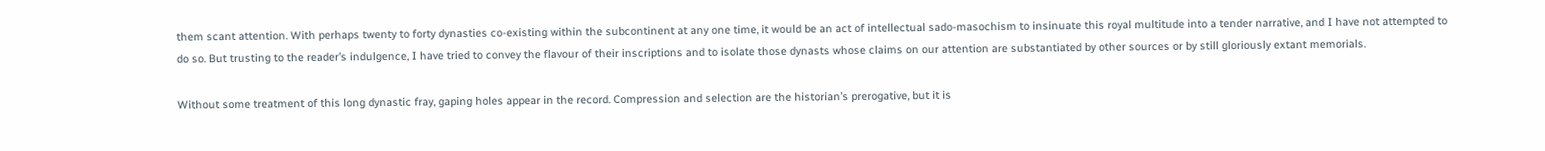them scant attention. With perhaps twenty to forty dynasties co-existing within the subcontinent at any one time, it would be an act of intellectual sado-masochism to insinuate this royal multitude into a tender narrative, and I have not attempted to do so. But trusting to the reader’s indulgence, I have tried to convey the flavour of their inscriptions and to isolate those dynasts whose claims on our attention are substantiated by other sources or by still gloriously extant memorials.

Without some treatment of this long dynastic fray, gaping holes appear in the record. Compression and selection are the historian’s prerogative, but it is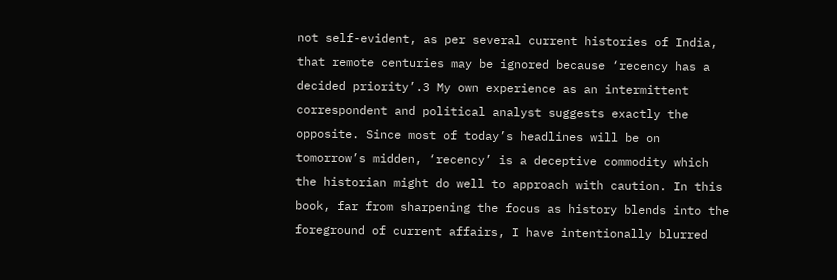not self-evident, as per several current histories of India, that remote centuries may be ignored because ‘recency has a decided priority’.3 My own experience as an intermittent correspondent and political analyst suggests exactly the opposite. Since most of today’s headlines will be on tomorrow’s midden, ‘recency’ is a deceptive commodity which the historian might do well to approach with caution. In this book, far from sharpening the focus as history blends into the foreground of current affairs, I have intentionally blurred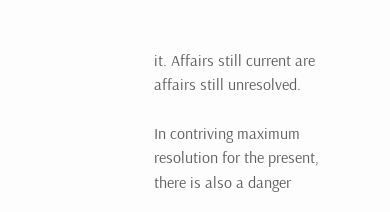it. Affairs still current are affairs still unresolved.

In contriving maximum resolution for the present, there is also a danger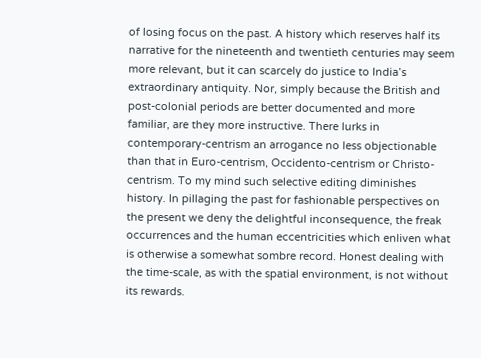of losing focus on the past. A history which reserves half its narrative for the nineteenth and twentieth centuries may seem more relevant, but it can scarcely do justice to India’s extraordinary antiquity. Nor, simply because the British and post-colonial periods are better documented and more familiar, are they more instructive. There lurks in contemporary-centrism an arrogance no less objectionable than that in Euro-centrism, Occidento-centrism or Christo-centrism. To my mind such selective editing diminishes history. In pillaging the past for fashionable perspectives on the present we deny the delightful inconsequence, the freak occurrences and the human eccentricities which enliven what is otherwise a somewhat sombre record. Honest dealing with the time-scale, as with the spatial environment, is not without its rewards.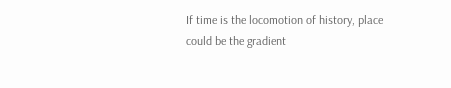If time is the locomotion of history, place could be the gradient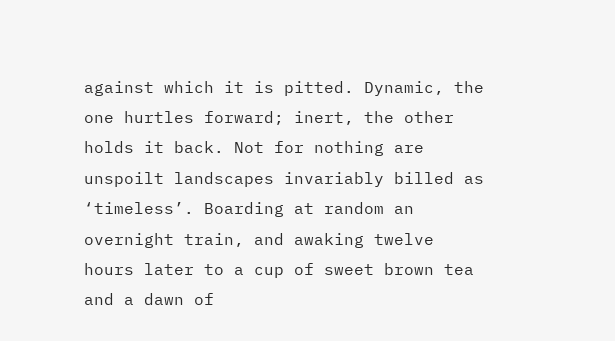against which it is pitted. Dynamic, the one hurtles forward; inert, the other holds it back. Not for nothing are unspoilt landscapes invariably billed as ‘timeless’. Boarding at random an overnight train, and awaking twelve hours later to a cup of sweet brown tea and a dawn of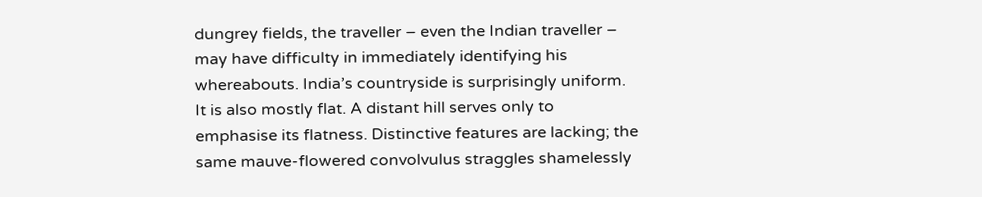dungrey fields, the traveller – even the Indian traveller – may have difficulty in immediately identifying his whereabouts. India’s countryside is surprisingly uniform. It is also mostly flat. A distant hill serves only to emphasise its flatness. Distinctive features are lacking; the same mauve-flowered convolvulus straggles shamelessly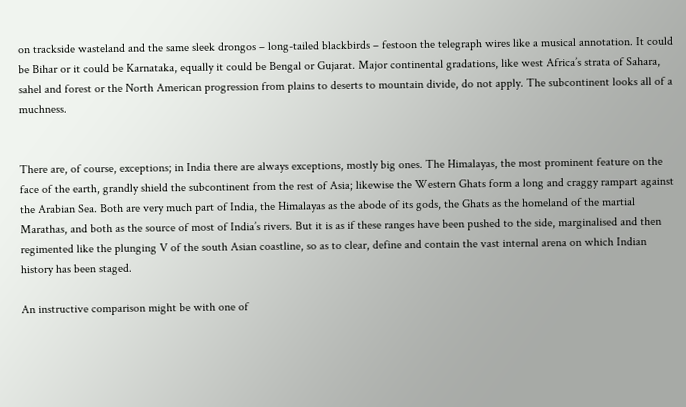on trackside wasteland and the same sleek drongos – long-tailed blackbirds – festoon the telegraph wires like a musical annotation. It could be Bihar or it could be Karnataka, equally it could be Bengal or Gujarat. Major continental gradations, like west Africa’s strata of Sahara, sahel and forest or the North American progression from plains to deserts to mountain divide, do not apply. The subcontinent looks all of a muchness.


There are, of course, exceptions; in India there are always exceptions, mostly big ones. The Himalayas, the most prominent feature on the face of the earth, grandly shield the subcontinent from the rest of Asia; likewise the Western Ghats form a long and craggy rampart against the Arabian Sea. Both are very much part of India, the Himalayas as the abode of its gods, the Ghats as the homeland of the martial Marathas, and both as the source of most of India’s rivers. But it is as if these ranges have been pushed to the side, marginalised and then regimented like the plunging V of the south Asian coastline, so as to clear, define and contain the vast internal arena on which Indian history has been staged.

An instructive comparison might be with one of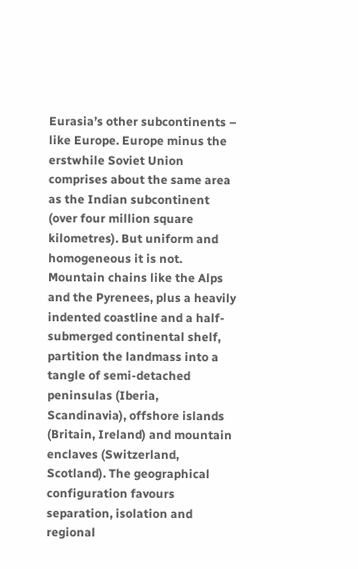Eurasia’s other subcontinents – like Europe. Europe minus the erstwhile Soviet Union comprises about the same area as the Indian subcontinent (over four million square kilometres). But uniform and homogeneous it is not. Mountain chains like the Alps and the Pyrenees, plus a heavily indented coastline and a half-submerged continental shelf, partition the landmass into a tangle of semi-detached peninsulas (Iberia, Scandinavia), offshore islands (Britain, Ireland) and mountain enclaves (Switzerland, Scotland). The geographical configuration favours separation, isolation and regional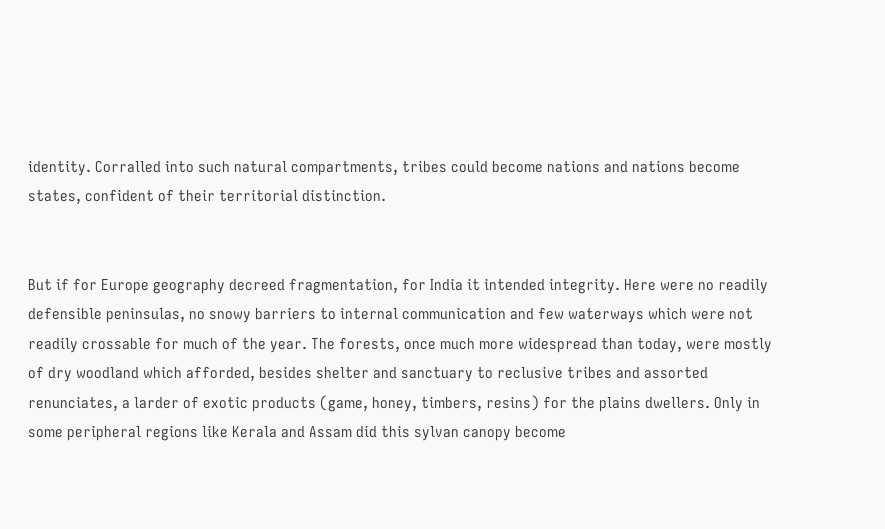identity. Corralled into such natural compartments, tribes could become nations and nations become states, confident of their territorial distinction.


But if for Europe geography decreed fragmentation, for India it intended integrity. Here were no readily defensible peninsulas, no snowy barriers to internal communication and few waterways which were not readily crossable for much of the year. The forests, once much more widespread than today, were mostly of dry woodland which afforded, besides shelter and sanctuary to reclusive tribes and assorted renunciates, a larder of exotic products (game, honey, timbers, resins) for the plains dwellers. Only in some peripheral regions like Kerala and Assam did this sylvan canopy become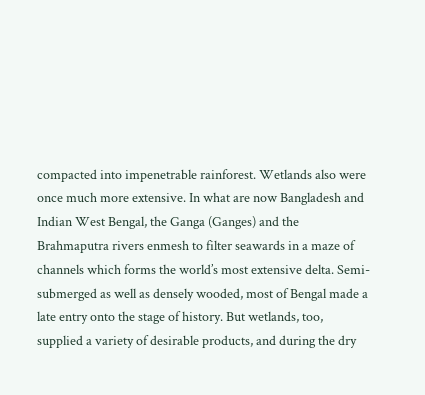compacted into impenetrable rainforest. Wetlands also were once much more extensive. In what are now Bangladesh and Indian West Bengal, the Ganga (Ganges) and the Brahmaputra rivers enmesh to filter seawards in a maze of channels which forms the world’s most extensive delta. Semi-submerged as well as densely wooded, most of Bengal made a late entry onto the stage of history. But wetlands, too, supplied a variety of desirable products, and during the dry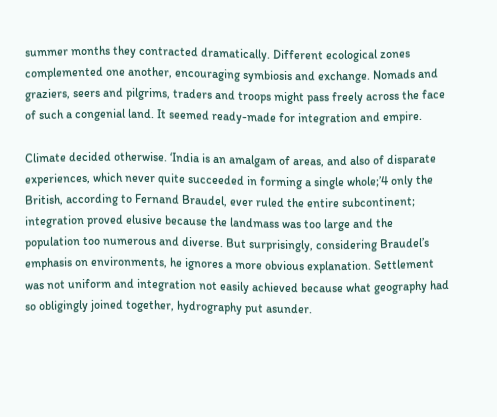summer months they contracted dramatically. Different ecological zones complemented one another, encouraging symbiosis and exchange. Nomads and graziers, seers and pilgrims, traders and troops might pass freely across the face of such a congenial land. It seemed ready-made for integration and empire.

Climate decided otherwise. ‘India is an amalgam of areas, and also of disparate experiences, which never quite succeeded in forming a single whole;’4 only the British, according to Fernand Braudel, ever ruled the entire subcontinent; integration proved elusive because the landmass was too large and the population too numerous and diverse. But surprisingly, considering Braudel’s emphasis on environments, he ignores a more obvious explanation. Settlement was not uniform and integration not easily achieved because what geography had so obligingly joined together, hydrography put asunder.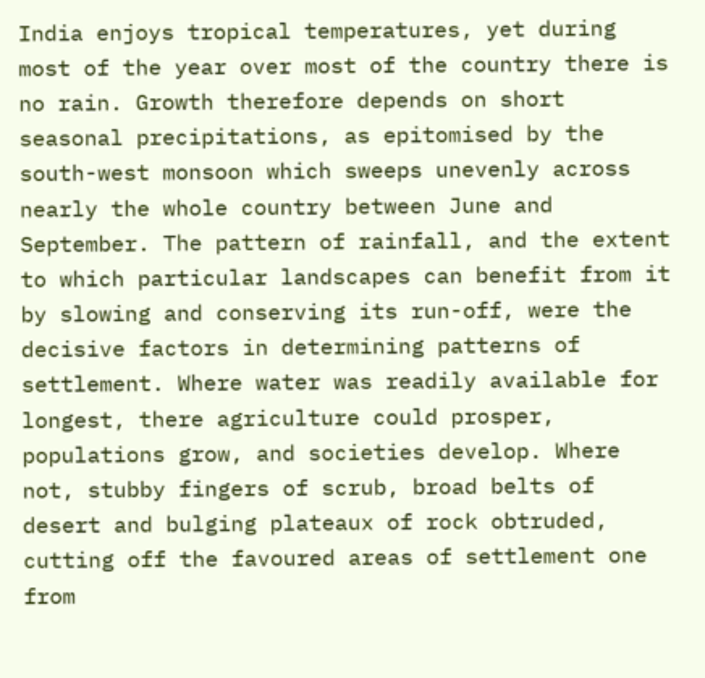India enjoys tropical temperatures, yet during most of the year over most of the country there is no rain. Growth therefore depends on short seasonal precipitations, as epitomised by the south-west monsoon which sweeps unevenly across nearly the whole country between June and September. The pattern of rainfall, and the extent to which particular landscapes can benefit from it by slowing and conserving its run-off, were the decisive factors in determining patterns of settlement. Where water was readily available for longest, there agriculture could prosper, populations grow, and societies develop. Where not, stubby fingers of scrub, broad belts of desert and bulging plateaux of rock obtruded, cutting off the favoured areas of settlement one from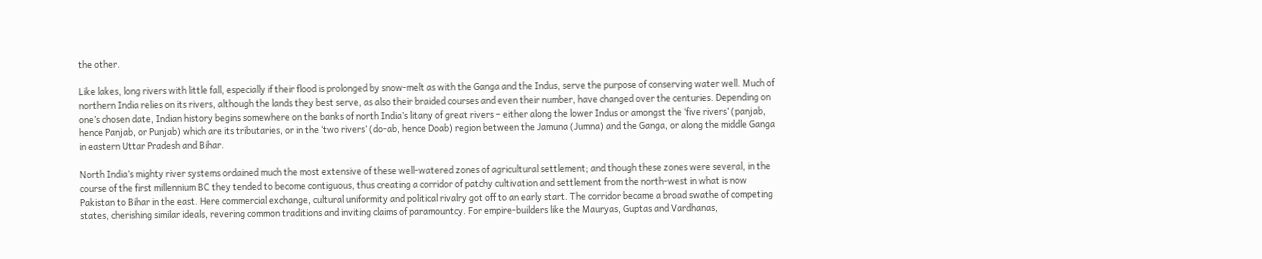the other.

Like lakes, long rivers with little fall, especially if their flood is prolonged by snow-melt as with the Ganga and the Indus, serve the purpose of conserving water well. Much of northern India relies on its rivers, although the lands they best serve, as also their braided courses and even their number, have changed over the centuries. Depending on one’s chosen date, Indian history begins somewhere on the banks of north India’s litany of great rivers – either along the lower Indus or amongst the ‘five rivers’ (panjab, hence Panjab, or Punjab) which are its tributaries, or in the ‘two rivers’ (do-ab, hence Doab) region between the Jamuna (Jumna) and the Ganga, or along the middle Ganga in eastern Uttar Pradesh and Bihar.

North India’s mighty river systems ordained much the most extensive of these well-watered zones of agricultural settlement; and though these zones were several, in the course of the first millennium BC they tended to become contiguous, thus creating a corridor of patchy cultivation and settlement from the north-west in what is now Pakistan to Bihar in the east. Here commercial exchange, cultural uniformity and political rivalry got off to an early start. The corridor became a broad swathe of competing states, cherishing similar ideals, revering common traditions and inviting claims of paramountcy. For empire-builders like the Mauryas, Guptas and Vardhanas,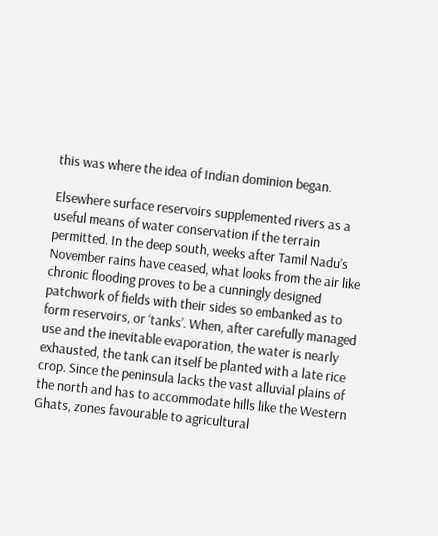this was where the idea of Indian dominion began.

Elsewhere surface reservoirs supplemented rivers as a useful means of water conservation if the terrain permitted. In the deep south, weeks after Tamil Nadu’s November rains have ceased, what looks from the air like chronic flooding proves to be a cunningly designed patchwork of fields with their sides so embanked as to form reservoirs, or ‘tanks’. When, after carefully managed use and the inevitable evaporation, the water is nearly exhausted, the tank can itself be planted with a late rice crop. Since the peninsula lacks the vast alluvial plains of the north and has to accommodate hills like the Western Ghats, zones favourable to agricultural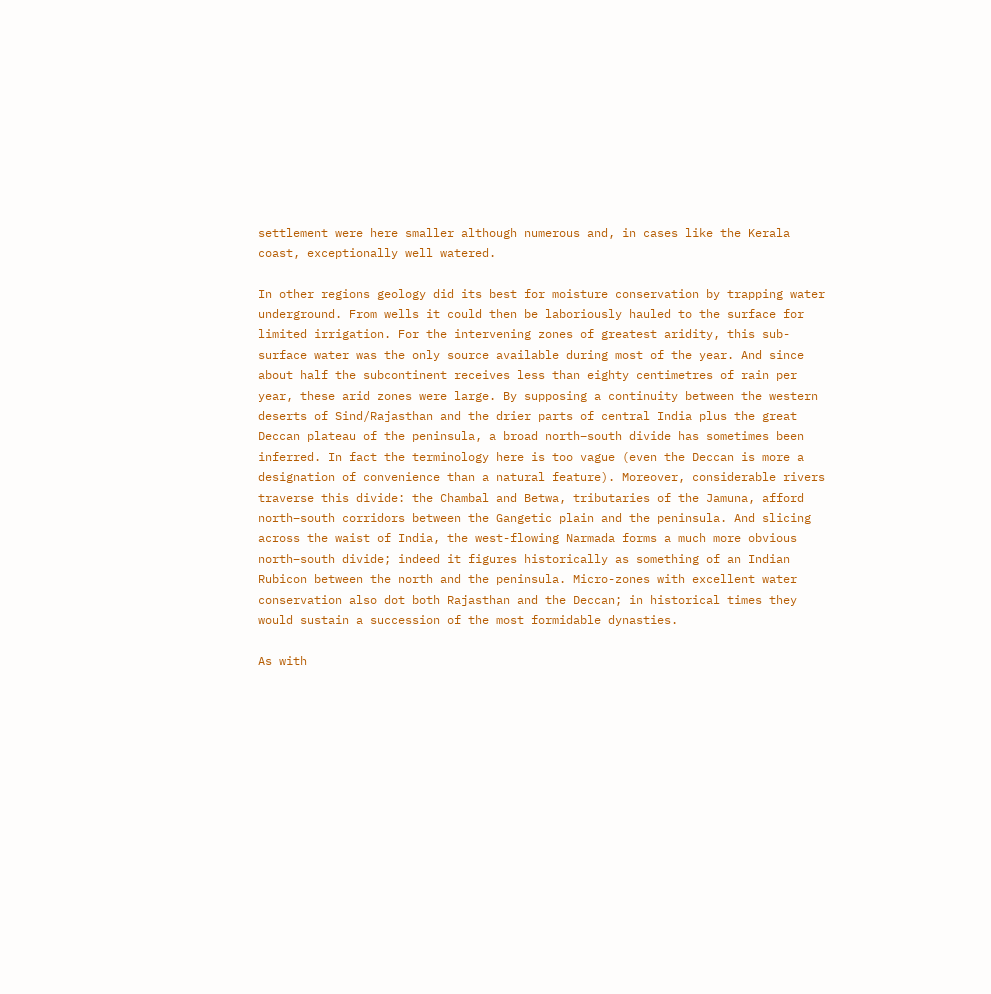settlement were here smaller although numerous and, in cases like the Kerala coast, exceptionally well watered.

In other regions geology did its best for moisture conservation by trapping water underground. From wells it could then be laboriously hauled to the surface for limited irrigation. For the intervening zones of greatest aridity, this sub-surface water was the only source available during most of the year. And since about half the subcontinent receives less than eighty centimetres of rain per year, these arid zones were large. By supposing a continuity between the western deserts of Sind/Rajasthan and the drier parts of central India plus the great Deccan plateau of the peninsula, a broad north–south divide has sometimes been inferred. In fact the terminology here is too vague (even the Deccan is more a designation of convenience than a natural feature). Moreover, considerable rivers traverse this divide: the Chambal and Betwa, tributaries of the Jamuna, afford north–south corridors between the Gangetic plain and the peninsula. And slicing across the waist of India, the west-flowing Narmada forms a much more obvious north–south divide; indeed it figures historically as something of an Indian Rubicon between the north and the peninsula. Micro-zones with excellent water conservation also dot both Rajasthan and the Deccan; in historical times they would sustain a succession of the most formidable dynasties.

As with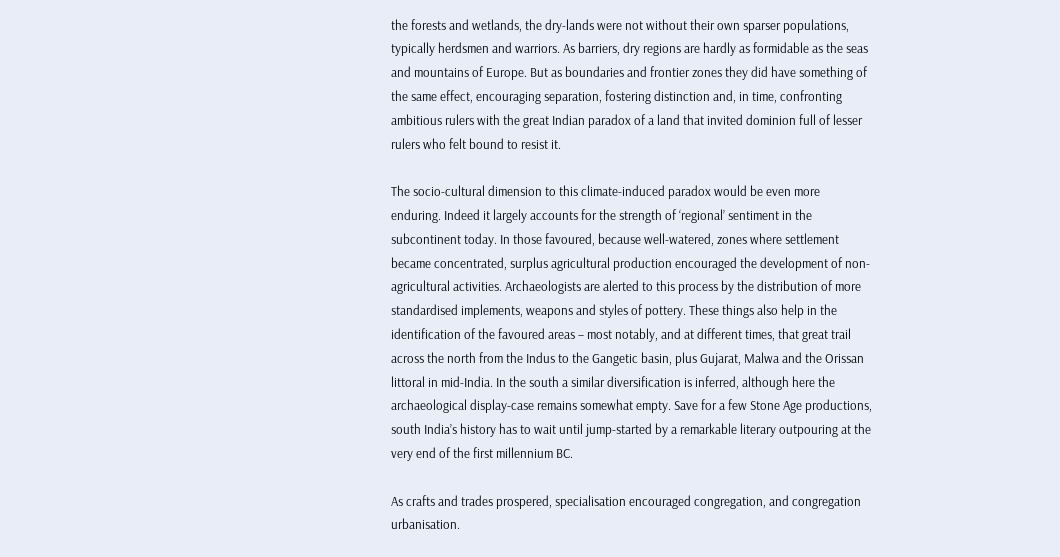the forests and wetlands, the dry-lands were not without their own sparser populations, typically herdsmen and warriors. As barriers, dry regions are hardly as formidable as the seas and mountains of Europe. But as boundaries and frontier zones they did have something of the same effect, encouraging separation, fostering distinction and, in time, confronting ambitious rulers with the great Indian paradox of a land that invited dominion full of lesser rulers who felt bound to resist it.

The socio-cultural dimension to this climate-induced paradox would be even more enduring. Indeed it largely accounts for the strength of ‘regional’ sentiment in the subcontinent today. In those favoured, because well-watered, zones where settlement became concentrated, surplus agricultural production encouraged the development of non-agricultural activities. Archaeologists are alerted to this process by the distribution of more standardised implements, weapons and styles of pottery. These things also help in the identification of the favoured areas – most notably, and at different times, that great trail across the north from the Indus to the Gangetic basin, plus Gujarat, Malwa and the Orissan littoral in mid-India. In the south a similar diversification is inferred, although here the archaeological display-case remains somewhat empty. Save for a few Stone Age productions, south India’s history has to wait until jump-started by a remarkable literary outpouring at the very end of the first millennium BC.

As crafts and trades prospered, specialisation encouraged congregation, and congregation urbanisation.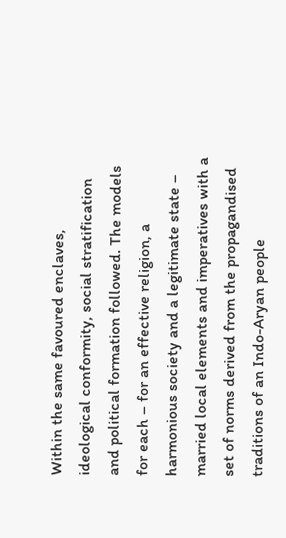Within the same favoured enclaves, ideological conformity, social stratification and political formation followed. The models for each – for an effective religion, a harmonious society and a legitimate state – married local elements and imperatives with a set of norms derived from the propagandised traditions of an Indo-Aryan people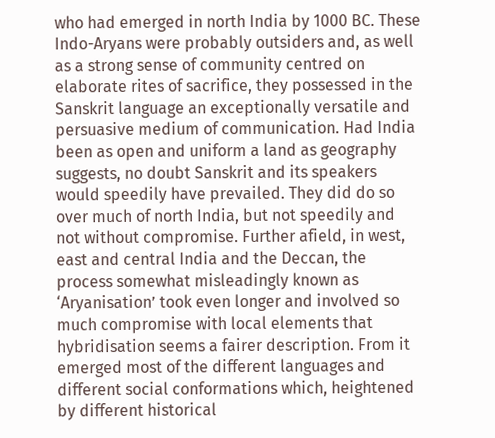who had emerged in north India by 1000 BC. These Indo-Aryans were probably outsiders and, as well as a strong sense of community centred on elaborate rites of sacrifice, they possessed in the Sanskrit language an exceptionally versatile and persuasive medium of communication. Had India been as open and uniform a land as geography suggests, no doubt Sanskrit and its speakers would speedily have prevailed. They did do so over much of north India, but not speedily and not without compromise. Further afield, in west, east and central India and the Deccan, the process somewhat misleadingly known as ‘Aryanisation’ took even longer and involved so much compromise with local elements that hybridisation seems a fairer description. From it emerged most of the different languages and different social conformations which, heightened by different historical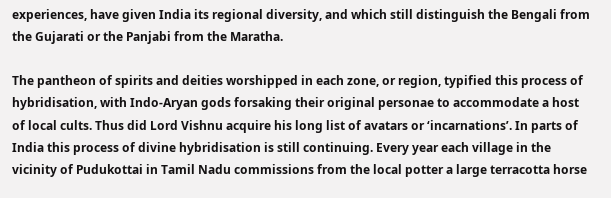experiences, have given India its regional diversity, and which still distinguish the Bengali from the Gujarati or the Panjabi from the Maratha.

The pantheon of spirits and deities worshipped in each zone, or region, typified this process of hybridisation, with Indo-Aryan gods forsaking their original personae to accommodate a host of local cults. Thus did Lord Vishnu acquire his long list of avatars or ‘incarnations’. In parts of India this process of divine hybridisation is still continuing. Every year each village in the vicinity of Pudukottai in Tamil Nadu commissions from the local potter a large terracotta horse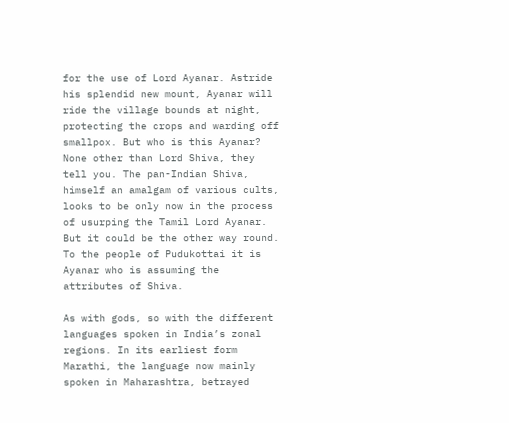for the use of Lord Ayanar. Astride his splendid new mount, Ayanar will ride the village bounds at night, protecting the crops and warding off smallpox. But who is this Ayanar? None other than Lord Shiva, they tell you. The pan-Indian Shiva, himself an amalgam of various cults, looks to be only now in the process of usurping the Tamil Lord Ayanar. But it could be the other way round. To the people of Pudukottai it is Ayanar who is assuming the attributes of Shiva.

As with gods, so with the different languages spoken in India’s zonal regions. In its earliest form Marathi, the language now mainly spoken in Maharashtra, betrayed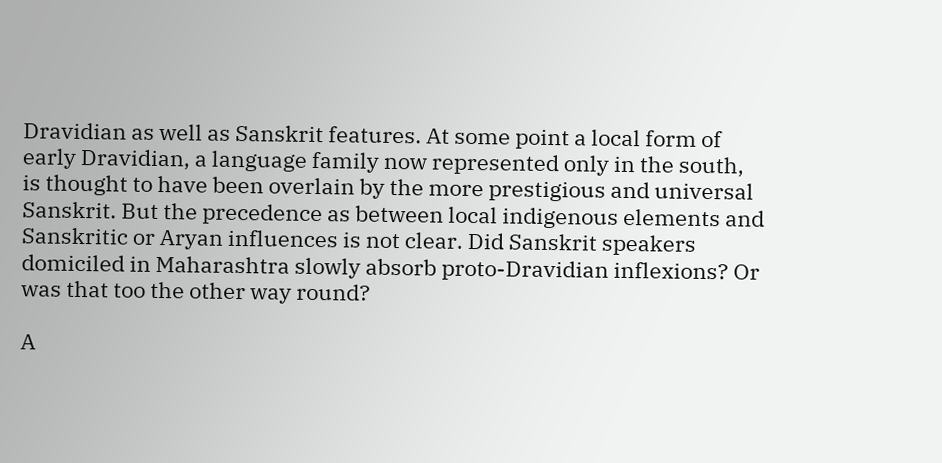Dravidian as well as Sanskrit features. At some point a local form of early Dravidian, a language family now represented only in the south, is thought to have been overlain by the more prestigious and universal Sanskrit. But the precedence as between local indigenous elements and Sanskritic or Aryan influences is not clear. Did Sanskrit speakers domiciled in Maharashtra slowly absorb proto-Dravidian inflexions? Or was that too the other way round?

A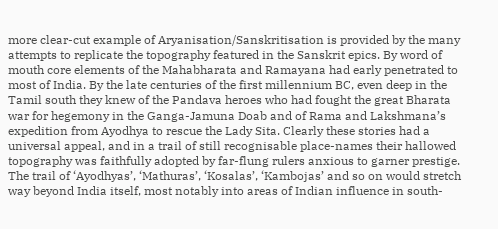more clear-cut example of Aryanisation/Sanskritisation is provided by the many attempts to replicate the topography featured in the Sanskrit epics. By word of mouth core elements of the Mahabharata and Ramayana had early penetrated to most of India. By the late centuries of the first millennium BC, even deep in the Tamil south they knew of the Pandava heroes who had fought the great Bharata war for hegemony in the Ganga-Jamuna Doab and of Rama and Lakshmana’s expedition from Ayodhya to rescue the Lady Sita. Clearly these stories had a universal appeal, and in a trail of still recognisable place-names their hallowed topography was faithfully adopted by far-flung rulers anxious to garner prestige. The trail of ‘Ayodhyas’, ‘Mathuras’, ‘Kosalas’, ‘Kambojas’ and so on would stretch way beyond India itself, most notably into areas of Indian influence in south-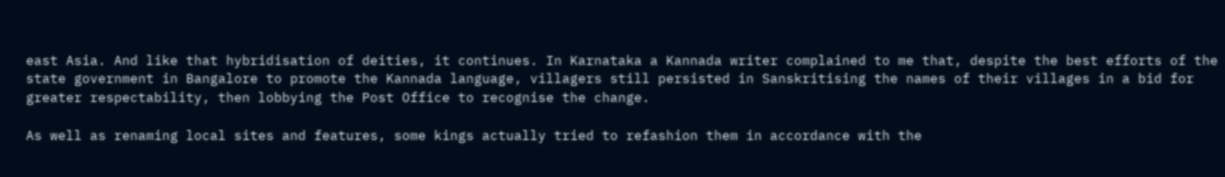east Asia. And like that hybridisation of deities, it continues. In Karnataka a Kannada writer complained to me that, despite the best efforts of the state government in Bangalore to promote the Kannada language, villagers still persisted in Sanskritising the names of their villages in a bid for greater respectability, then lobbying the Post Office to recognise the change.

As well as renaming local sites and features, some kings actually tried to refashion them in accordance with the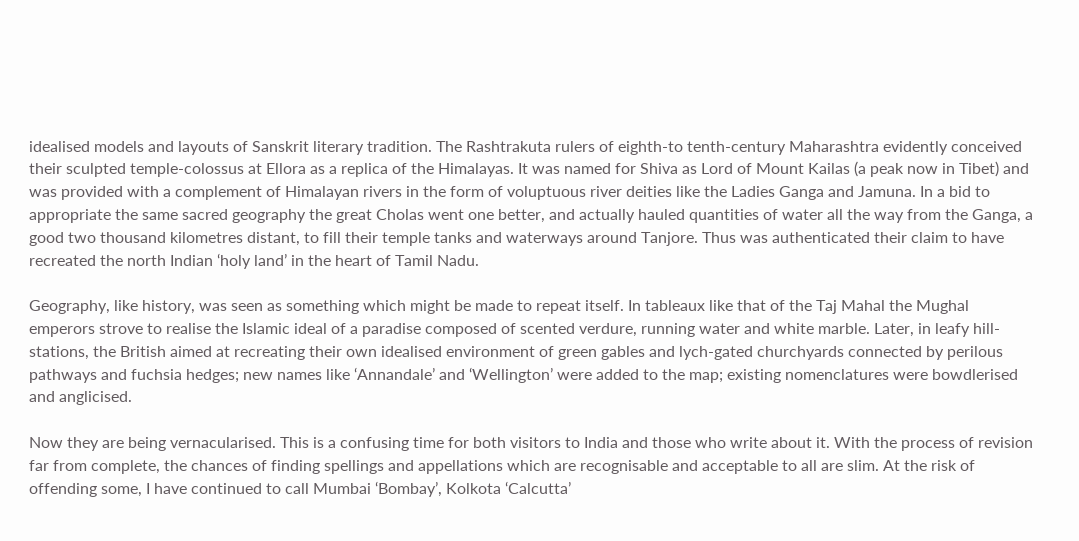idealised models and layouts of Sanskrit literary tradition. The Rashtrakuta rulers of eighth-to tenth-century Maharashtra evidently conceived their sculpted temple-colossus at Ellora as a replica of the Himalayas. It was named for Shiva as Lord of Mount Kailas (a peak now in Tibet) and was provided with a complement of Himalayan rivers in the form of voluptuous river deities like the Ladies Ganga and Jamuna. In a bid to appropriate the same sacred geography the great Cholas went one better, and actually hauled quantities of water all the way from the Ganga, a good two thousand kilometres distant, to fill their temple tanks and waterways around Tanjore. Thus was authenticated their claim to have recreated the north Indian ‘holy land’ in the heart of Tamil Nadu.

Geography, like history, was seen as something which might be made to repeat itself. In tableaux like that of the Taj Mahal the Mughal emperors strove to realise the Islamic ideal of a paradise composed of scented verdure, running water and white marble. Later, in leafy hill-stations, the British aimed at recreating their own idealised environment of green gables and lych-gated churchyards connected by perilous pathways and fuchsia hedges; new names like ‘Annandale’ and ‘Wellington’ were added to the map; existing nomenclatures were bowdlerised and anglicised.

Now they are being vernacularised. This is a confusing time for both visitors to India and those who write about it. With the process of revision far from complete, the chances of finding spellings and appellations which are recognisable and acceptable to all are slim. At the risk of offending some, I have continued to call Mumbai ‘Bombay’, Kolkota ‘Calcutta’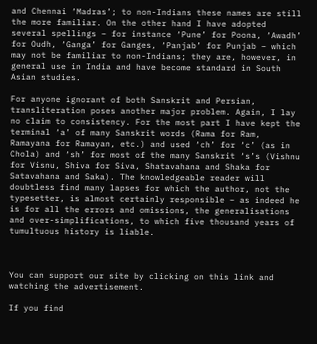and Chennai ‘Madras’; to non-Indians these names are still the more familiar. On the other hand I have adopted several spellings – for instance ‘Pune’ for Poona, ‘Awadh’ for Oudh, ‘Ganga’ for Ganges, ‘Panjab’ for Punjab – which may not be familiar to non-Indians; they are, however, in general use in India and have become standard in South Asian studies.

For anyone ignorant of both Sanskrit and Persian, transliteration poses another major problem. Again, I lay no claim to consistency. For the most part I have kept the terminal ‘a’ of many Sanskrit words (Rama for Ram, Ramayana for Ramayan, etc.) and used ‘ch’ for ‘c’ (as in Chola) and ‘sh’ for most of the many Sanskrit ‘s’s (Vishnu for Visnu, Shiva for Siva, Shatavahana and Shaka for Satavahana and Saka). The knowledgeable reader will doubtless find many lapses for which the author, not the typesetter, is almost certainly responsible – as indeed he is for all the errors and omissions, the generalisations and over-simplifications, to which five thousand years of tumultuous history is liable.



You can support our site by clicking on this link and watching the advertisement.

If you find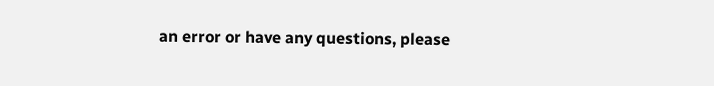an error or have any questions, please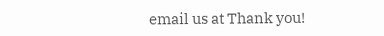email us at Thank you!